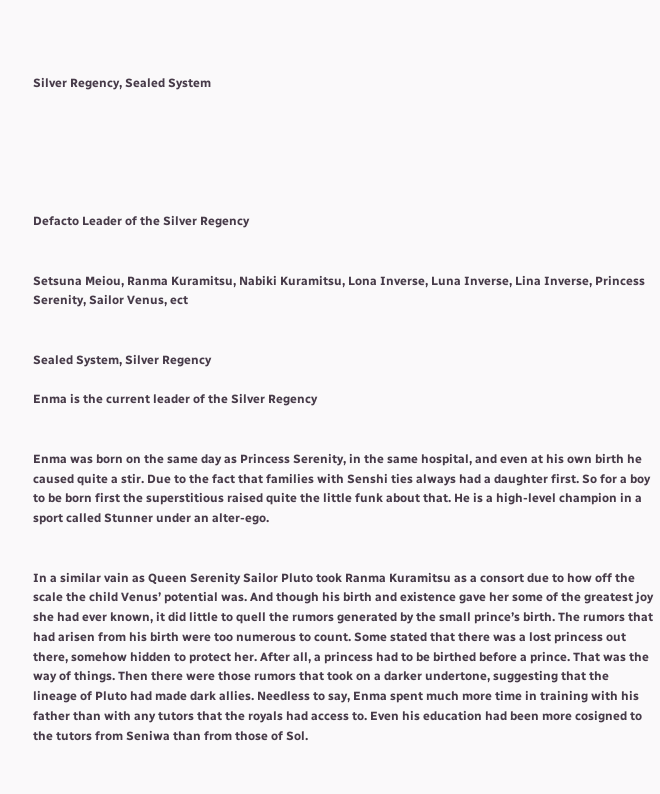Silver Regency, Sealed System






Defacto Leader of the Silver Regency


Setsuna Meiou, Ranma Kuramitsu, Nabiki Kuramitsu, Lona Inverse, Luna Inverse, Lina Inverse, Princess Serenity, Sailor Venus, ect


Sealed System, Silver Regency

Enma is the current leader of the Silver Regency


Enma was born on the same day as Princess Serenity, in the same hospital, and even at his own birth he caused quite a stir. Due to the fact that families with Senshi ties always had a daughter first. So for a boy to be born first the superstitious raised quite the little funk about that. He is a high-level champion in a sport called Stunner under an alter-ego.


In a similar vain as Queen Serenity Sailor Pluto took Ranma Kuramitsu as a consort due to how off the scale the child Venus’ potential was. And though his birth and existence gave her some of the greatest joy she had ever known, it did little to quell the rumors generated by the small prince’s birth. The rumors that had arisen from his birth were too numerous to count. Some stated that there was a lost princess out there, somehow hidden to protect her. After all, a princess had to be birthed before a prince. That was the way of things. Then there were those rumors that took on a darker undertone, suggesting that the lineage of Pluto had made dark allies. Needless to say, Enma spent much more time in training with his father than with any tutors that the royals had access to. Even his education had been more cosigned to the tutors from Seniwa than from those of Sol.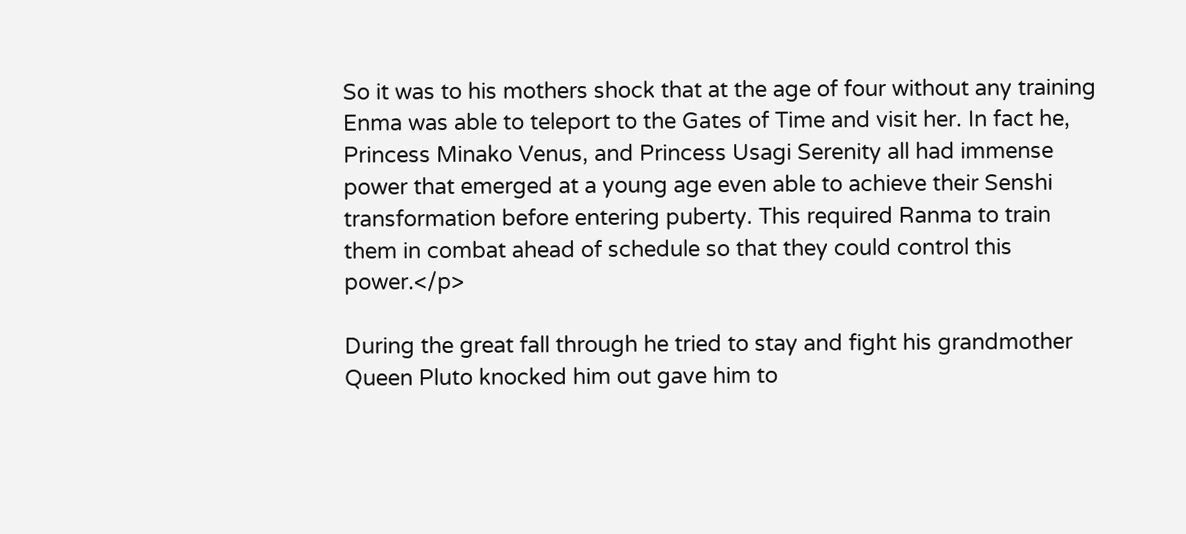So it was to his mothers shock that at the age of four without any training Enma was able to teleport to the Gates of Time and visit her. In fact he, Princess Minako Venus, and Princess Usagi Serenity all had immense power that emerged at a young age even able to achieve their Senshi transformation before entering puberty. This required Ranma to train them in combat ahead of schedule so that they could control this power.</p>

During the great fall through he tried to stay and fight his grandmother Queen Pluto knocked him out gave him to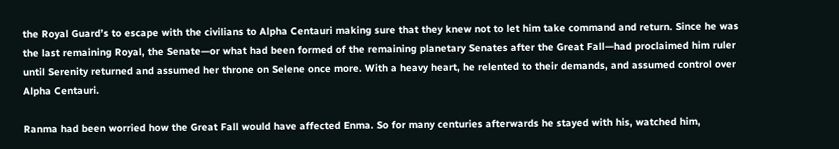the Royal Guard’s to escape with the civilians to Alpha Centauri making sure that they knew not to let him take command and return. Since he was the last remaining Royal, the Senate—or what had been formed of the remaining planetary Senates after the Great Fall—had proclaimed him ruler until Serenity returned and assumed her throne on Selene once more. With a heavy heart, he relented to their demands, and assumed control over Alpha Centauri.

Ranma had been worried how the Great Fall would have affected Enma. So for many centuries afterwards he stayed with his, watched him,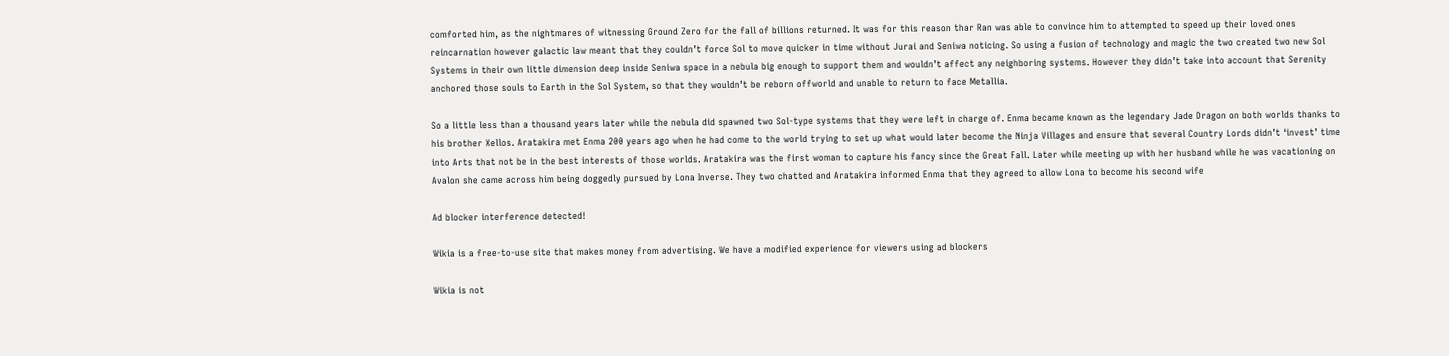comforted him, as the nightmares of witnessing Ground Zero for the fall of billions returned. It was for this reason thar Ran was able to convince him to attempted to speed up their loved ones reincarnation however galactic law meant that they couldn’t force Sol to move quicker in time without Jurai and Seniwa noticing. So using a fusion of technology and magic the two created two new Sol Systems in their own little dimension deep inside Seniwa space in a nebula big enough to support them and wouldn’t affect any neighboring systems. However they didn’t take into account that Serenity anchored those souls to Earth in the Sol System, so that they wouldn’t be reborn offworld and unable to return to face Metallia.

So a little less than a thousand years later while the nebula did spawned two Sol-type systems that they were left in charge of. Enma became known as the legendary Jade Dragon on both worlds thanks to his brother Xellos. Aratakira met Enma 200 years ago when he had come to the world trying to set up what would later become the Ninja Villages and ensure that several Country Lords didn’t ‘invest’ time into Arts that not be in the best interests of those worlds. Aratakira was the first woman to capture his fancy since the Great Fall. Later while meeting up with her husband while he was vacationing on Avalon she came across him being doggedly pursued by Lona Inverse. They two chatted and Aratakira informed Enma that they agreed to allow Lona to become his second wife

Ad blocker interference detected!

Wikia is a free-to-use site that makes money from advertising. We have a modified experience for viewers using ad blockers

Wikia is not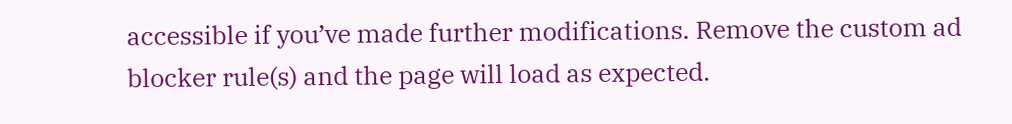accessible if you’ve made further modifications. Remove the custom ad blocker rule(s) and the page will load as expected.